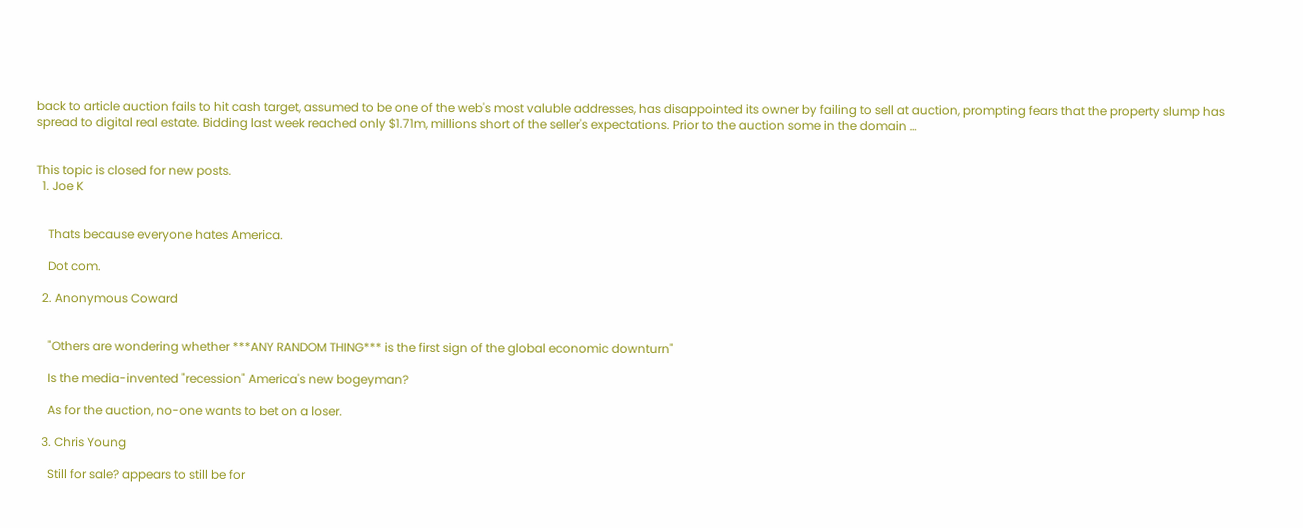back to article auction fails to hit cash target, assumed to be one of the web's most valuble addresses, has disappointed its owner by failing to sell at auction, prompting fears that the property slump has spread to digital real estate. Bidding last week reached only $1.71m, millions short of the seller's expectations. Prior to the auction some in the domain …


This topic is closed for new posts.
  1. Joe K


    Thats because everyone hates America.

    Dot com.

  2. Anonymous Coward


    "Others are wondering whether ***ANY RANDOM THING*** is the first sign of the global economic downturn"

    Is the media-invented "recession" America's new bogeyman?

    As for the auction, no-one wants to bet on a loser.

  3. Chris Young

    Still for sale? appears to still be for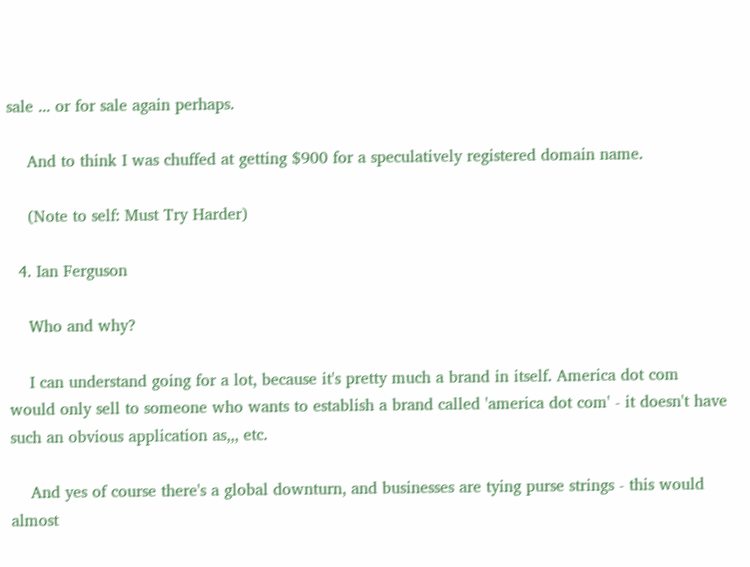sale ... or for sale again perhaps.

    And to think I was chuffed at getting $900 for a speculatively registered domain name.

    (Note to self: Must Try Harder)

  4. Ian Ferguson

    Who and why?

    I can understand going for a lot, because it's pretty much a brand in itself. America dot com would only sell to someone who wants to establish a brand called 'america dot com' - it doesn't have such an obvious application as,,, etc.

    And yes of course there's a global downturn, and businesses are tying purse strings - this would almost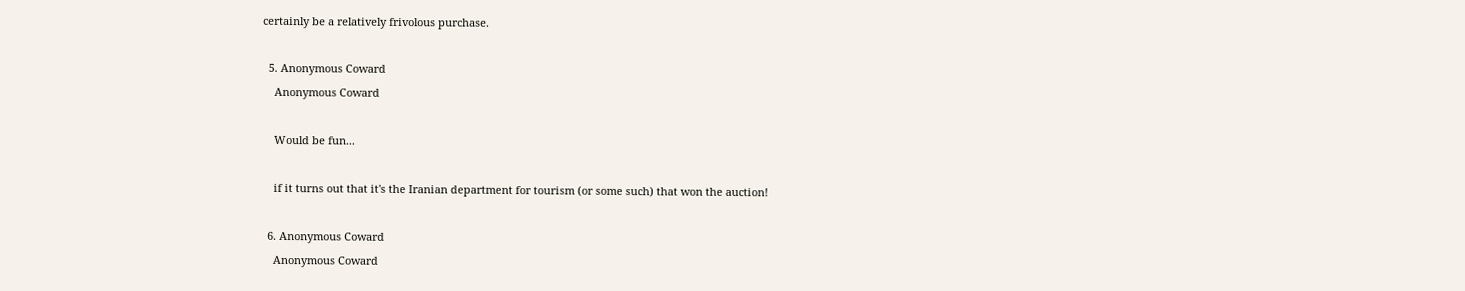certainly be a relatively frivolous purchase.

  5. Anonymous Coward
    Anonymous Coward

    Would be fun...

    if it turns out that it's the Iranian department for tourism (or some such) that won the auction!

  6. Anonymous Coward
    Anonymous Coward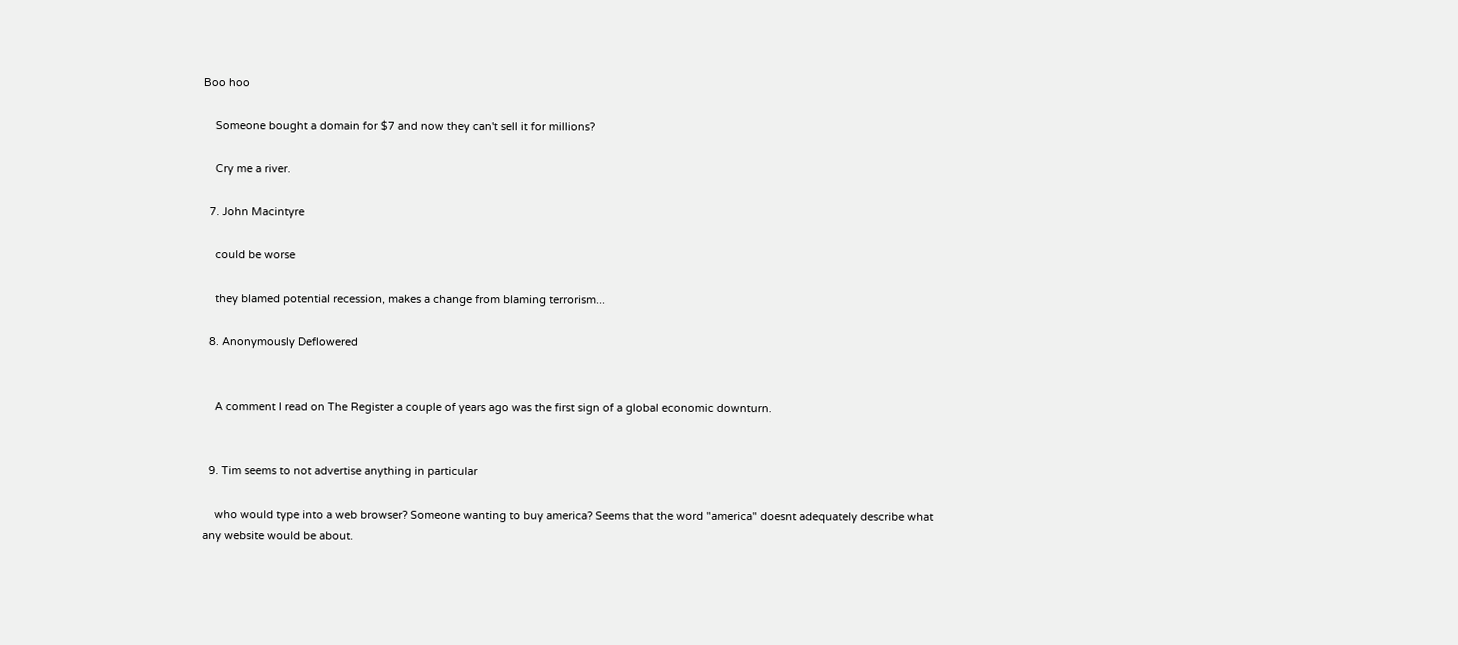Boo hoo

    Someone bought a domain for $7 and now they can't sell it for millions?

    Cry me a river.

  7. John Macintyre

    could be worse

    they blamed potential recession, makes a change from blaming terrorism...

  8. Anonymously Deflowered


    A comment I read on The Register a couple of years ago was the first sign of a global economic downturn.


  9. Tim seems to not advertise anything in particular

    who would type into a web browser? Someone wanting to buy america? Seems that the word "america" doesnt adequately describe what any website would be about.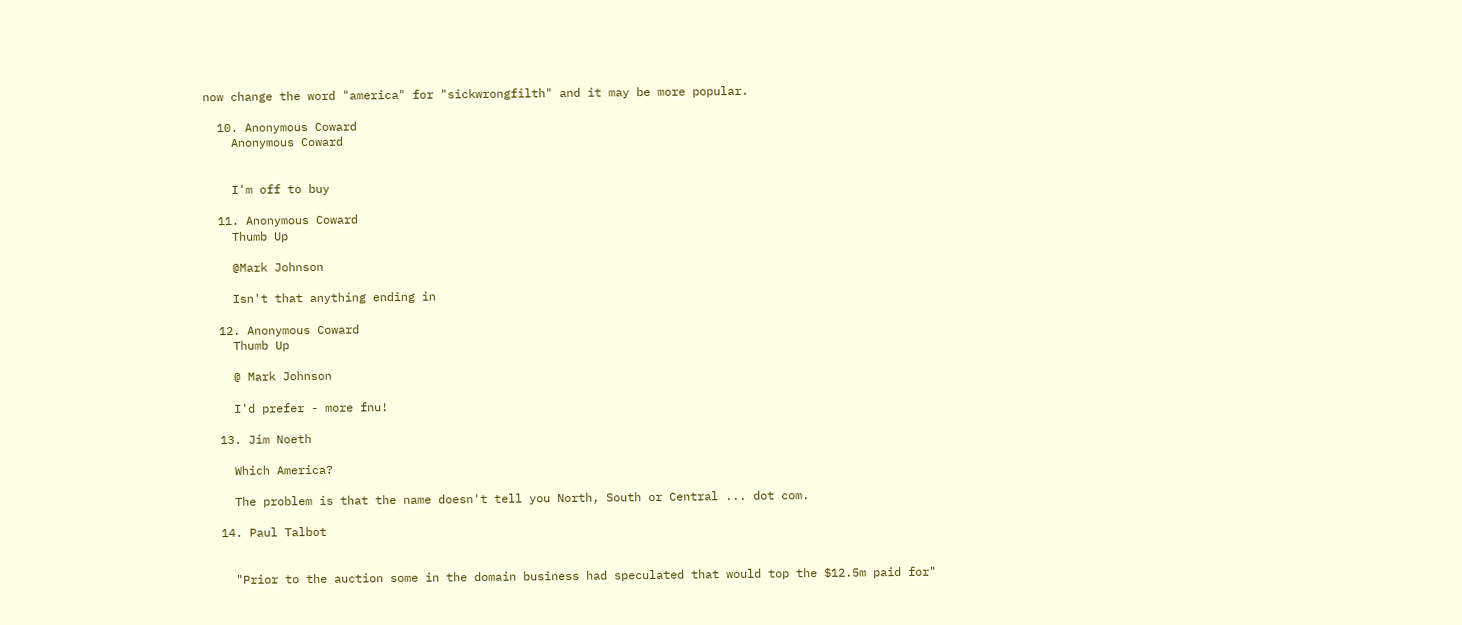now change the word "america" for "sickwrongfilth" and it may be more popular.

  10. Anonymous Coward
    Anonymous Coward


    I'm off to buy

  11. Anonymous Coward
    Thumb Up

    @Mark Johnson

    Isn't that anything ending in

  12. Anonymous Coward
    Thumb Up

    @ Mark Johnson

    I'd prefer - more fnu!

  13. Jim Noeth

    Which America?

    The problem is that the name doesn't tell you North, South or Central ... dot com.

  14. Paul Talbot


    "Prior to the auction some in the domain business had speculated that would top the $12.5m paid for"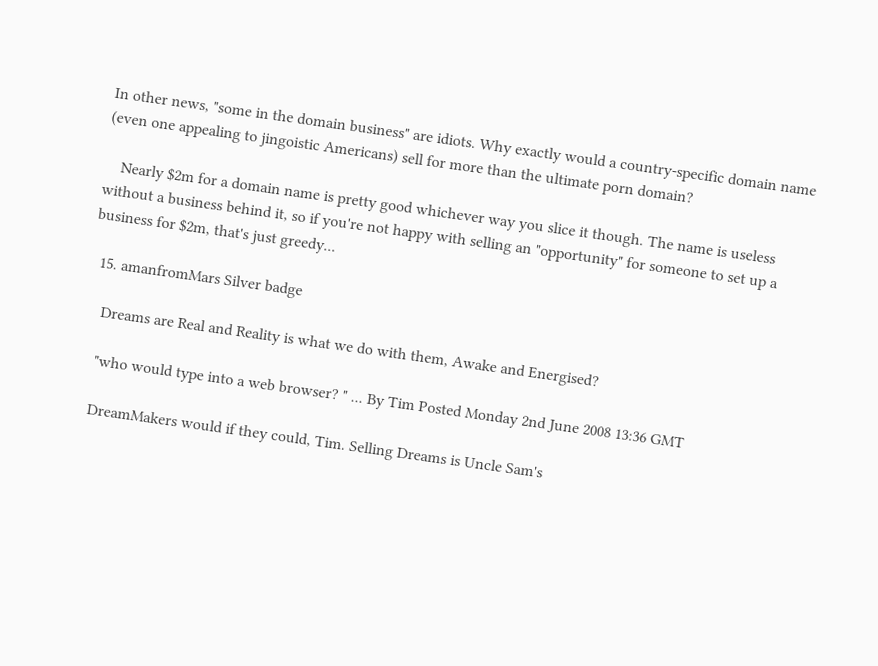In other news, "some in the domain business" are idiots. Why exactly would a country-specific domain name (even one appealing to jingoistic Americans) sell for more than the ultimate porn domain?

    Nearly $2m for a domain name is pretty good whichever way you slice it though. The name is useless without a business behind it, so if you're not happy with selling an "opportunity" for someone to set up a business for $2m, that's just greedy...

  15. amanfromMars Silver badge

    Dreams are Real and Reality is what we do with them, Awake and Energised?

    "who would type into a web browser? " ... By Tim Posted Monday 2nd June 2008 13:36 GMT

    DreamMakers would if they could, Tim. Selling Dreams is Uncle Sam's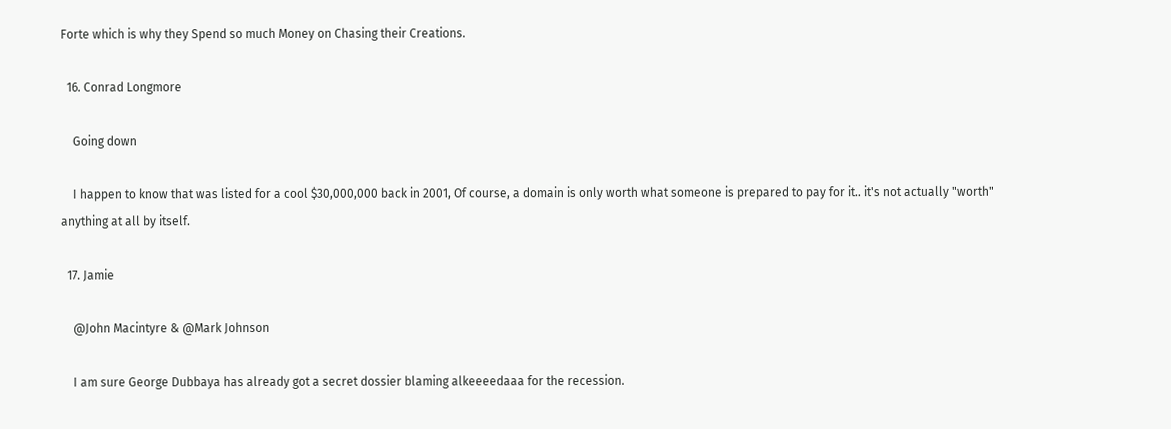Forte which is why they Spend so much Money on Chasing their Creations.

  16. Conrad Longmore

    Going down

    I happen to know that was listed for a cool $30,000,000 back in 2001, Of course, a domain is only worth what someone is prepared to pay for it.. it's not actually "worth" anything at all by itself.

  17. Jamie

    @John Macintyre & @Mark Johnson

    I am sure George Dubbaya has already got a secret dossier blaming alkeeeedaaa for the recession.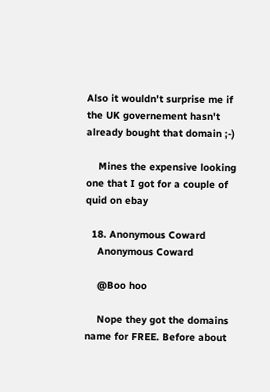Also it wouldn't surprise me if the UK governement hasn't already bought that domain ;-)

    Mines the expensive looking one that I got for a couple of quid on ebay

  18. Anonymous Coward
    Anonymous Coward

    @Boo hoo

    Nope they got the domains name for FREE. Before about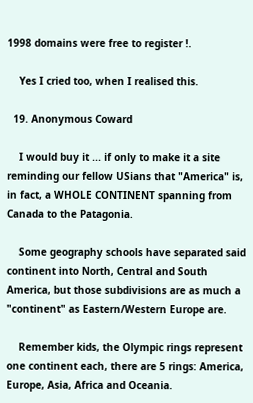1998 domains were free to register !.

    Yes I cried too, when I realised this.

  19. Anonymous Coward

    I would buy it ... if only to make it a site reminding our fellow USians that "America" is, in fact, a WHOLE CONTINENT spanning from Canada to the Patagonia.

    Some geography schools have separated said continent into North, Central and South America, but those subdivisions are as much a "continent" as Eastern/Western Europe are.

    Remember kids, the Olympic rings represent one continent each, there are 5 rings: America, Europe, Asia, Africa and Oceania.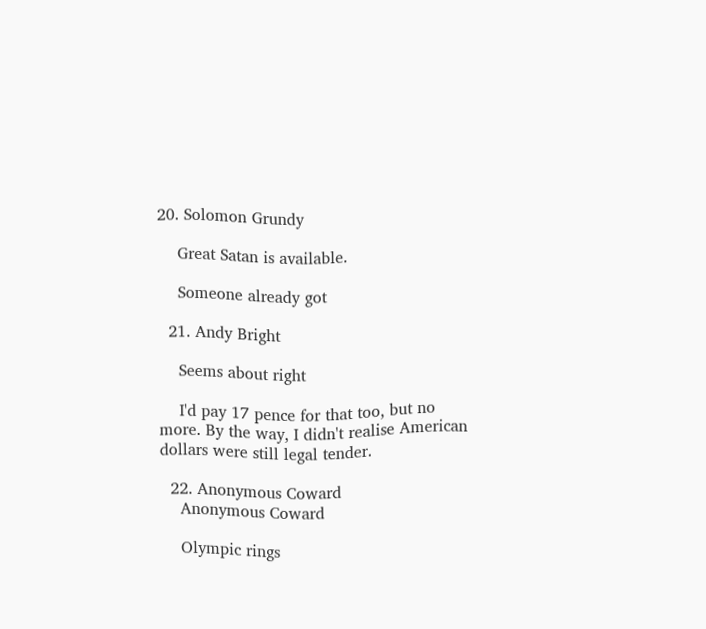20. Solomon Grundy

    Great Satan is available.

    Someone already got

  21. Andy Bright

    Seems about right

    I'd pay 17 pence for that too, but no more. By the way, I didn't realise American dollars were still legal tender.

  22. Anonymous Coward
    Anonymous Coward

    Olympic rings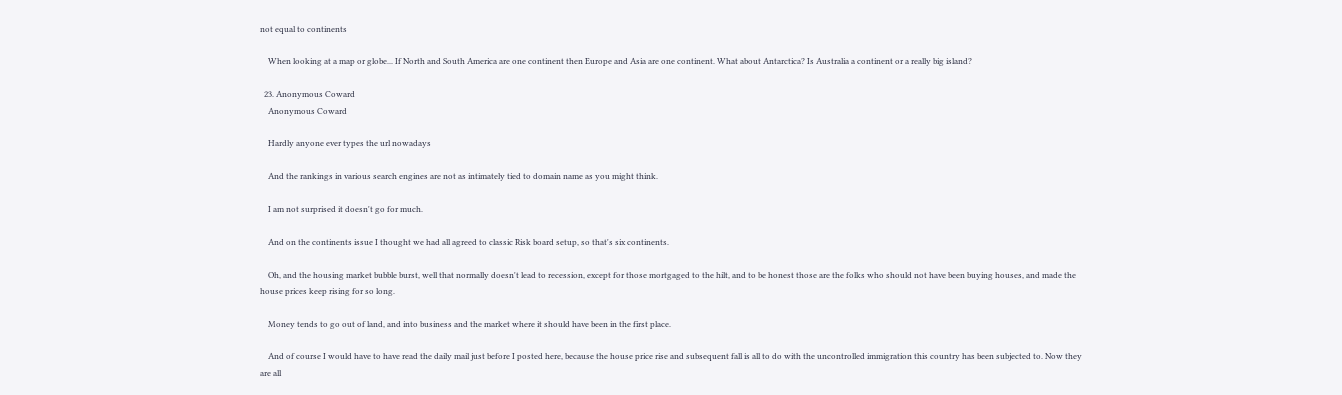not equal to continents

    When looking at a map or globe... If North and South America are one continent then Europe and Asia are one continent. What about Antarctica? Is Australia a continent or a really big island?

  23. Anonymous Coward
    Anonymous Coward

    Hardly anyone ever types the url nowadays

    And the rankings in various search engines are not as intimately tied to domain name as you might think.

    I am not surprised it doesn't go for much.

    And on the continents issue I thought we had all agreed to classic Risk board setup, so that's six continents.

    Oh, and the housing market bubble burst, well that normally doesn't lead to recession, except for those mortgaged to the hilt, and to be honest those are the folks who should not have been buying houses, and made the house prices keep rising for so long.

    Money tends to go out of land, and into business and the market where it should have been in the first place.

    And of course I would have to have read the daily mail just before I posted here, because the house price rise and subsequent fall is all to do with the uncontrolled immigration this country has been subjected to. Now they are all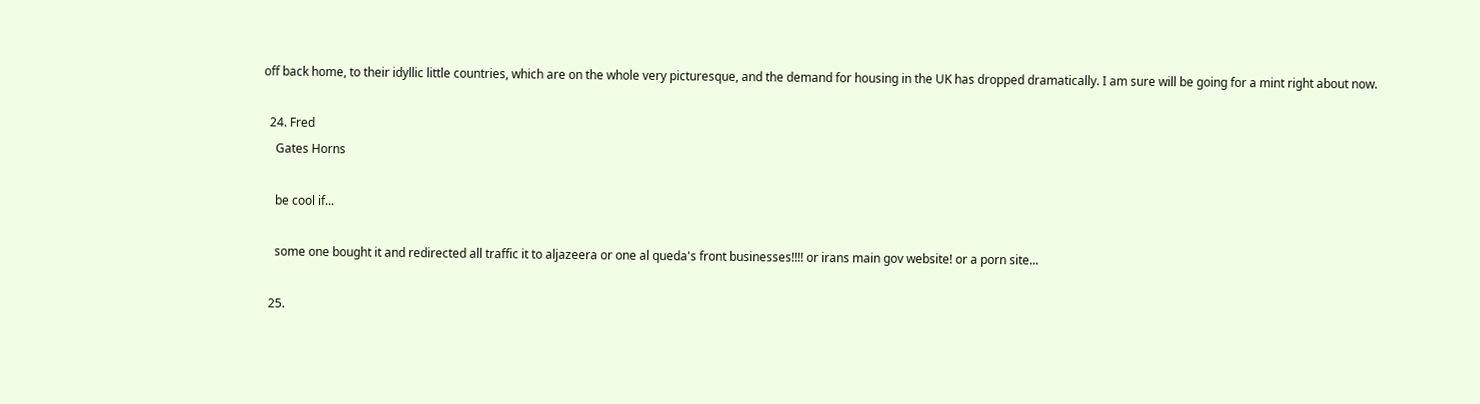off back home, to their idyllic little countries, which are on the whole very picturesque, and the demand for housing in the UK has dropped dramatically. I am sure will be going for a mint right about now.

  24. Fred
    Gates Horns

    be cool if...

    some one bought it and redirected all traffic it to aljazeera or one al queda's front businesses!!!! or irans main gov website! or a porn site...

  25.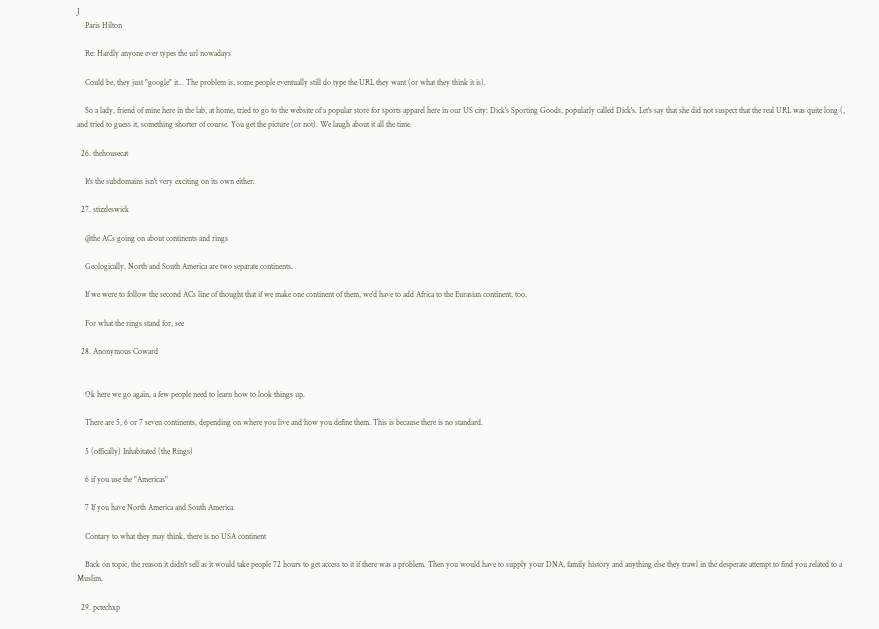J
    Paris Hilton

    Re: Hardly anyone ever types the url nowadays

    Could be, they just "google" it... The problem is, some people eventually still do type the URL they want (or what they think it is).

    So a lady, friend of mine here in the lab, at home, tried to go to the website of a popular store for sports apparel here in our US city: Dick's Sporting Goods, popularly called Dick's. Let's say that she did not suspect that the real URL was quite long (, and tried to guess it, something shorter of course. You get the picture (or not). We laugh about it all the time.

  26. thehousecat

    It's the subdomains isn't very exciting on its own either.

  27. stizzleswick

    @the ACs going on about continents and rings

    Geologically, North and South America are two separate continents.

    If we were to follow the second ACs line of thought that if we make one continent of them, we'd have to add Africa to the Eurasian continent, too.

    For what the rings stand for, see

  28. Anonymous Coward


    Ok here we go again, a few people need to learn how to look things up.

    There are 5, 6 or 7 seven continents, depending on where you live and how you define them. This is because there is no standard.

    5 (offically) Inhabitated (the Rings)

    6 if you use the "Americas"

    7 If you have North America and South America.

    Contary to what they may think, there is no USA continent

    Back on topic, the reason it didn't sell as it would take people 72 hours to get access to it if there was a problem. Then you would have to supply your DNA, family history and anything else they trawl in the desperate attempt to find you related to a Muslim.

  29. pctechxp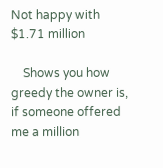Not happy with $1.71 million

    Shows you how greedy the owner is, if someone offered me a million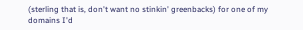(sterling that is, don't want no stinkin' greenbacks) for one of my domains I'd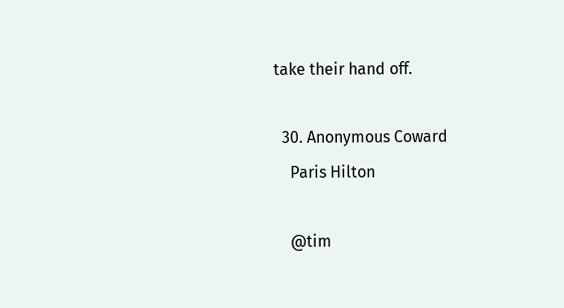take their hand off.

  30. Anonymous Coward
    Paris Hilton

    @tim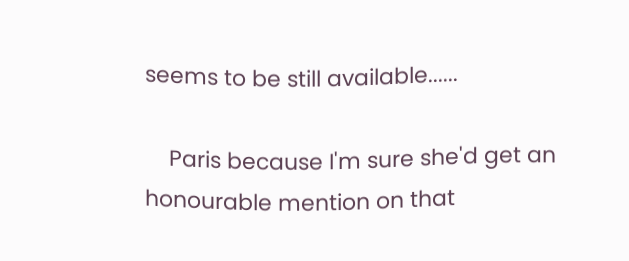seems to be still available......

    Paris because I'm sure she'd get an honourable mention on that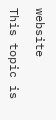website

This topic is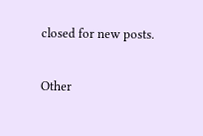closed for new posts.

Other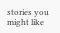stories you might like